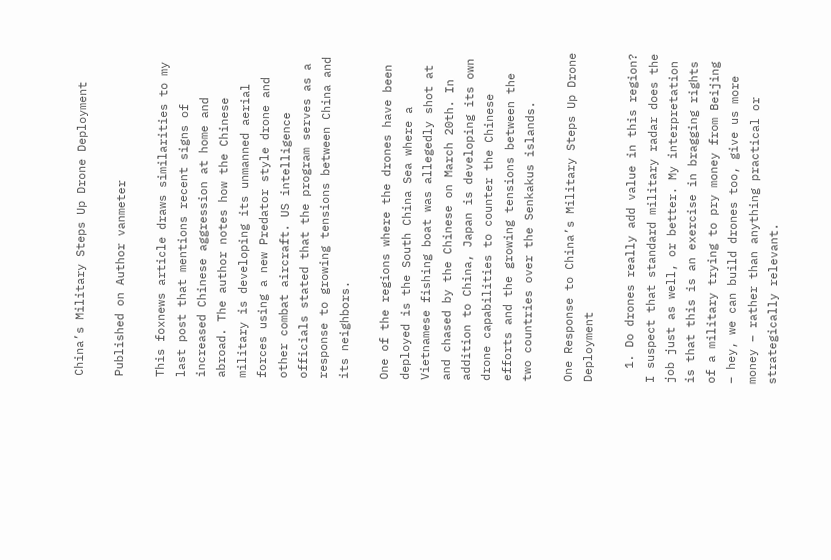China’s Military Steps Up Drone Deployment

Published on Author vanmeter

This foxnews article draws similarities to my last post that mentions recent signs of increased Chinese aggression at home and abroad. The author notes how the Chinese military is developing its unmanned aerial forces using a new Predator style drone and other combat aircraft. US intelligence officials stated that the program serves as a response to growing tensions between China and its neighbors.

One of the regions where the drones have been deployed is the South China Sea where a Vietnamese fishing boat was allegedly shot at and chased by the Chinese on March 20th. In addition to China, Japan is developing its own drone capabilities to counter the Chinese efforts and the growing tensions between the two countries over the Senkakus islands.

One Response to China’s Military Steps Up Drone Deployment

  1. Do drones really add value in this region? I suspect that standard military radar does the job just as well, or better. My interpretation is that this is an exercise in bragging rights of a military trying to pry money from Beijing – hey, we can build drones too, give us more money – rather than anything practical or strategically relevant.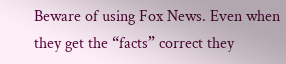Beware of using Fox News. Even when they get the “facts” correct they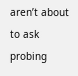aren’t about to ask probing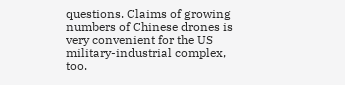questions. Claims of growing numbers of Chinese drones is very convenient for the US military-industrial complex, too.